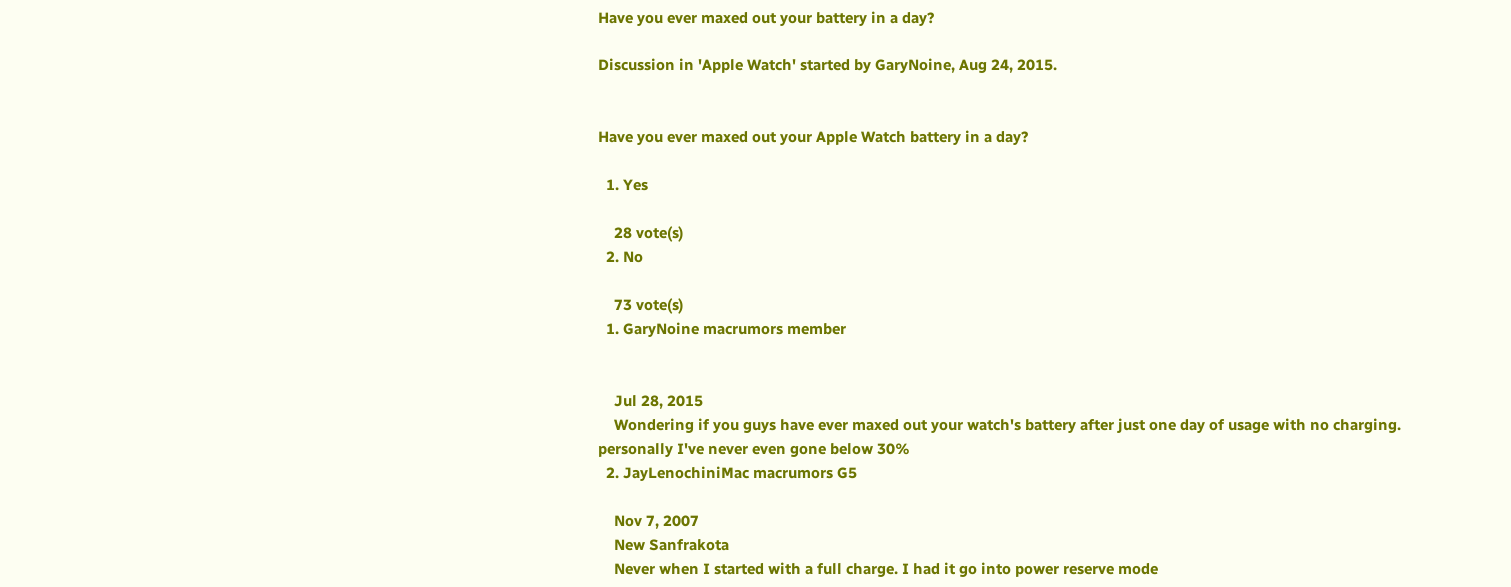Have you ever maxed out your battery in a day?

Discussion in 'Apple Watch' started by GaryNoine, Aug 24, 2015.


Have you ever maxed out your Apple Watch battery in a day?

  1. Yes

    28 vote(s)
  2. No

    73 vote(s)
  1. GaryNoine macrumors member


    Jul 28, 2015
    Wondering if you guys have ever maxed out your watch's battery after just one day of usage with no charging. personally I've never even gone below 30%
  2. JayLenochiniMac macrumors G5

    Nov 7, 2007
    New Sanfrakota
    Never when I started with a full charge. I had it go into power reserve mode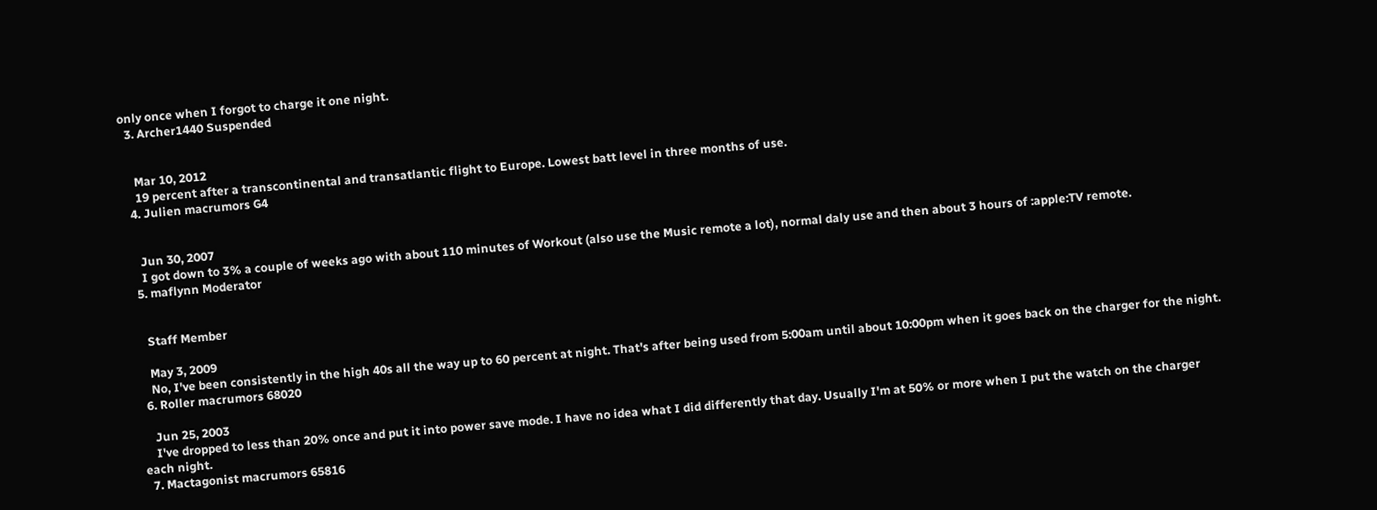only once when I forgot to charge it one night.
  3. Archer1440 Suspended


    Mar 10, 2012
    19 percent after a transcontinental and transatlantic flight to Europe. Lowest batt level in three months of use.
  4. Julien macrumors G4


    Jun 30, 2007
    I got down to 3% a couple of weeks ago with about 110 minutes of Workout (also use the Music remote a lot), normal daly use and then about 3 hours of :apple:TV remote.
  5. maflynn Moderator


    Staff Member

    May 3, 2009
    No, I've been consistently in the high 40s all the way up to 60 percent at night. That's after being used from 5:00am until about 10:00pm when it goes back on the charger for the night.
  6. Roller macrumors 68020

    Jun 25, 2003
    I've dropped to less than 20% once and put it into power save mode. I have no idea what I did differently that day. Usually I'm at 50% or more when I put the watch on the charger each night.
  7. Mactagonist macrumors 65816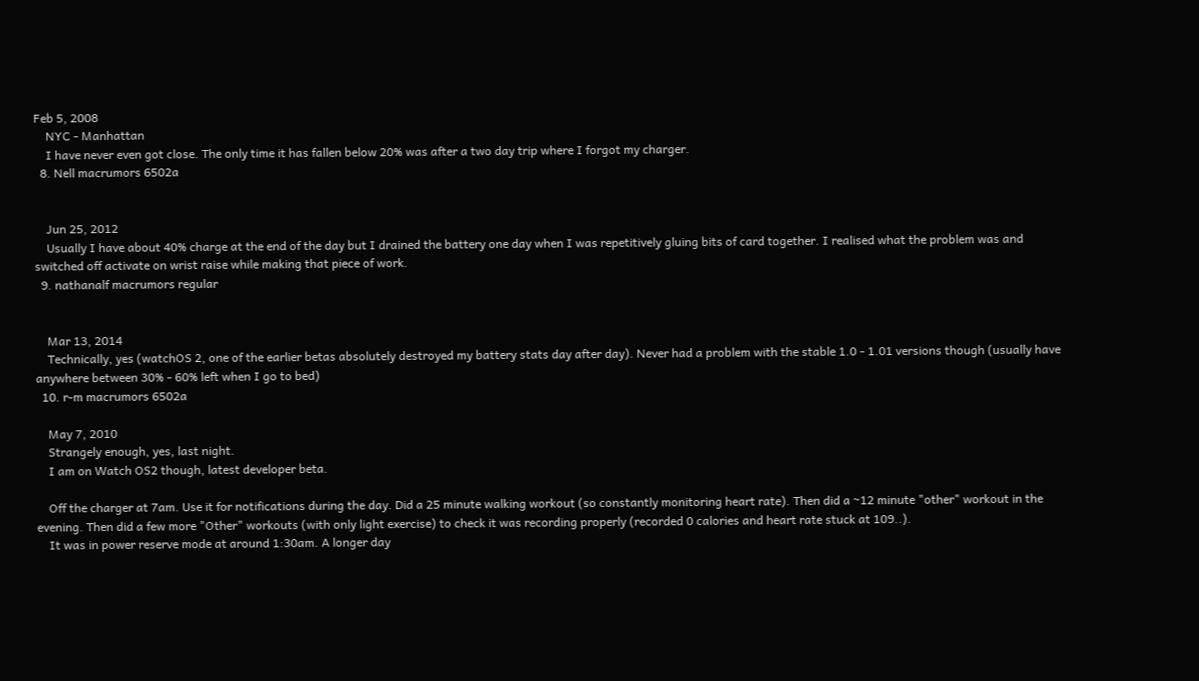Feb 5, 2008
    NYC - Manhattan
    I have never even got close. The only time it has fallen below 20% was after a two day trip where I forgot my charger.
  8. Nell macrumors 6502a


    Jun 25, 2012
    Usually I have about 40% charge at the end of the day but I drained the battery one day when I was repetitively gluing bits of card together. I realised what the problem was and switched off activate on wrist raise while making that piece of work.
  9. nathanalf macrumors regular


    Mar 13, 2014
    Technically, yes (watchOS 2, one of the earlier betas absolutely destroyed my battery stats day after day). Never had a problem with the stable 1.0 - 1.01 versions though (usually have anywhere between 30% - 60% left when I go to bed)
  10. r-m macrumors 6502a

    May 7, 2010
    Strangely enough, yes, last night.
    I am on Watch OS2 though, latest developer beta.

    Off the charger at 7am. Use it for notifications during the day. Did a 25 minute walking workout (so constantly monitoring heart rate). Then did a ~12 minute "other" workout in the evening. Then did a few more "Other" workouts (with only light exercise) to check it was recording properly (recorded 0 calories and heart rate stuck at 109..).
    It was in power reserve mode at around 1:30am. A longer day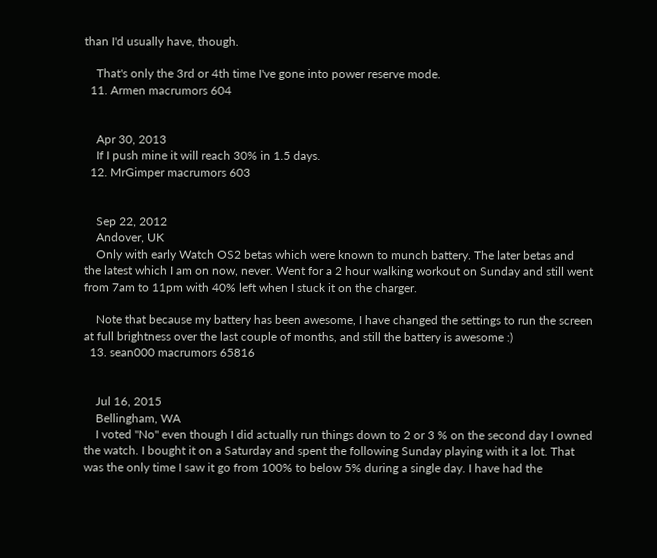than I'd usually have, though.

    That's only the 3rd or 4th time I've gone into power reserve mode.
  11. Armen macrumors 604


    Apr 30, 2013
    If I push mine it will reach 30% in 1.5 days.
  12. MrGimper macrumors 603


    Sep 22, 2012
    Andover, UK
    Only with early Watch OS2 betas which were known to munch battery. The later betas and the latest which I am on now, never. Went for a 2 hour walking workout on Sunday and still went from 7am to 11pm with 40% left when I stuck it on the charger.

    Note that because my battery has been awesome, I have changed the settings to run the screen at full brightness over the last couple of months, and still the battery is awesome :)
  13. sean000 macrumors 65816


    Jul 16, 2015
    Bellingham, WA
    I voted "No" even though I did actually run things down to 2 or 3 % on the second day I owned the watch. I bought it on a Saturday and spent the following Sunday playing with it a lot. That was the only time I saw it go from 100% to below 5% during a single day. I have had the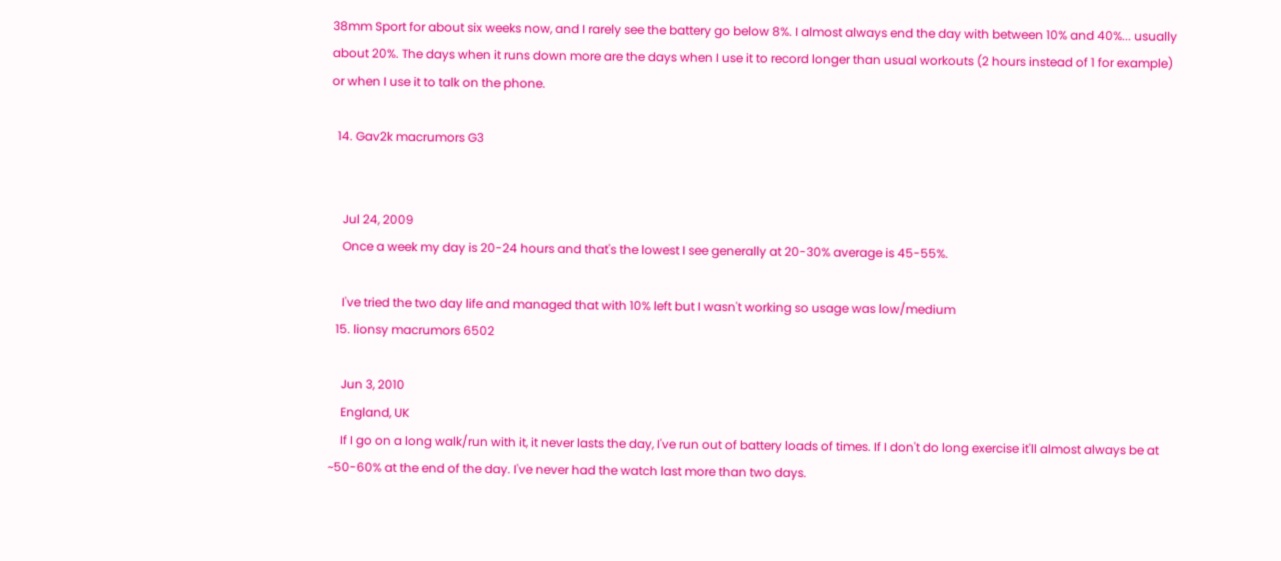38mm Sport for about six weeks now, and I rarely see the battery go below 8%. I almost always end the day with between 10% and 40%... usually about 20%. The days when it runs down more are the days when I use it to record longer than usual workouts (2 hours instead of 1 for example) or when I use it to talk on the phone.

  14. Gav2k macrumors G3


    Jul 24, 2009
    Once a week my day is 20-24 hours and that's the lowest I see generally at 20-30% average is 45-55%.

    I've tried the two day life and managed that with 10% left but I wasn't working so usage was low/medium
  15. lionsy macrumors 6502

    Jun 3, 2010
    England, UK
    If I go on a long walk/run with it, it never lasts the day, I've run out of battery loads of times. If I don't do long exercise it'll almost always be at ~50-60% at the end of the day. I've never had the watch last more than two days.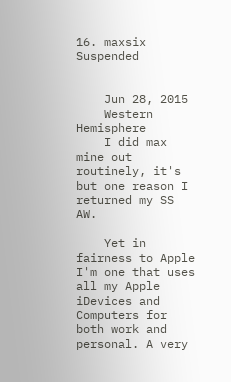16. maxsix Suspended


    Jun 28, 2015
    Western Hemisphere
    I did max mine out routinely, it's but one reason I returned my SS AW.

    Yet in fairness to Apple I'm one that uses all my Apple iDevices and Computers for both work and personal. A very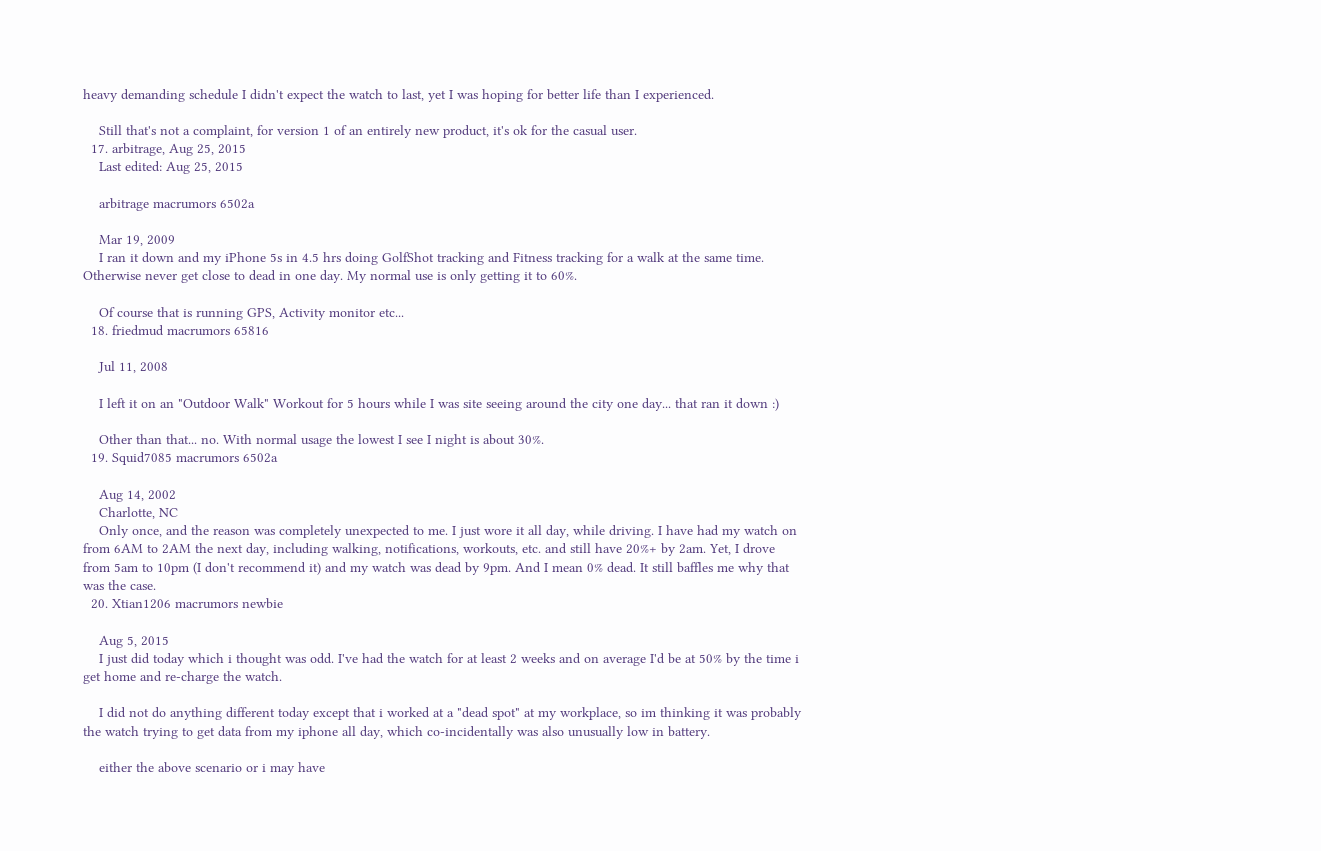heavy demanding schedule I didn't expect the watch to last, yet I was hoping for better life than I experienced.

    Still that's not a complaint, for version 1 of an entirely new product, it's ok for the casual user.
  17. arbitrage, Aug 25, 2015
    Last edited: Aug 25, 2015

    arbitrage macrumors 6502a

    Mar 19, 2009
    I ran it down and my iPhone 5s in 4.5 hrs doing GolfShot tracking and Fitness tracking for a walk at the same time. Otherwise never get close to dead in one day. My normal use is only getting it to 60%.

    Of course that is running GPS, Activity monitor etc...
  18. friedmud macrumors 65816

    Jul 11, 2008

    I left it on an "Outdoor Walk" Workout for 5 hours while I was site seeing around the city one day... that ran it down :)

    Other than that... no. With normal usage the lowest I see I night is about 30%.
  19. Squid7085 macrumors 6502a

    Aug 14, 2002
    Charlotte, NC
    Only once, and the reason was completely unexpected to me. I just wore it all day, while driving. I have had my watch on from 6AM to 2AM the next day, including walking, notifications, workouts, etc. and still have 20%+ by 2am. Yet, I drove from 5am to 10pm (I don't recommend it) and my watch was dead by 9pm. And I mean 0% dead. It still baffles me why that was the case.
  20. Xtian1206 macrumors newbie

    Aug 5, 2015
    I just did today which i thought was odd. I've had the watch for at least 2 weeks and on average I'd be at 50% by the time i get home and re-charge the watch.

    I did not do anything different today except that i worked at a "dead spot" at my workplace, so im thinking it was probably the watch trying to get data from my iphone all day, which co-incidentally was also unusually low in battery.

    either the above scenario or i may have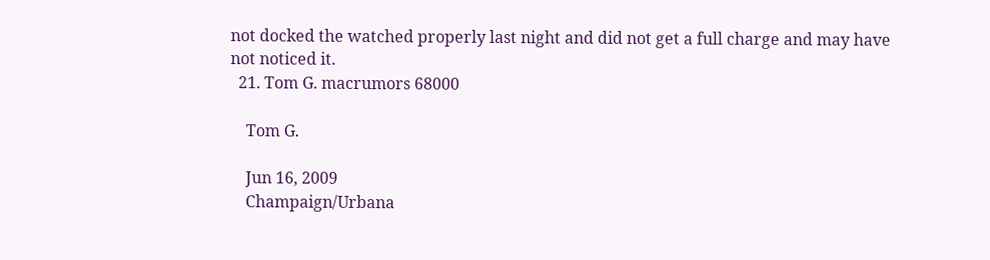not docked the watched properly last night and did not get a full charge and may have not noticed it.
  21. Tom G. macrumors 68000

    Tom G.

    Jun 16, 2009
    Champaign/Urbana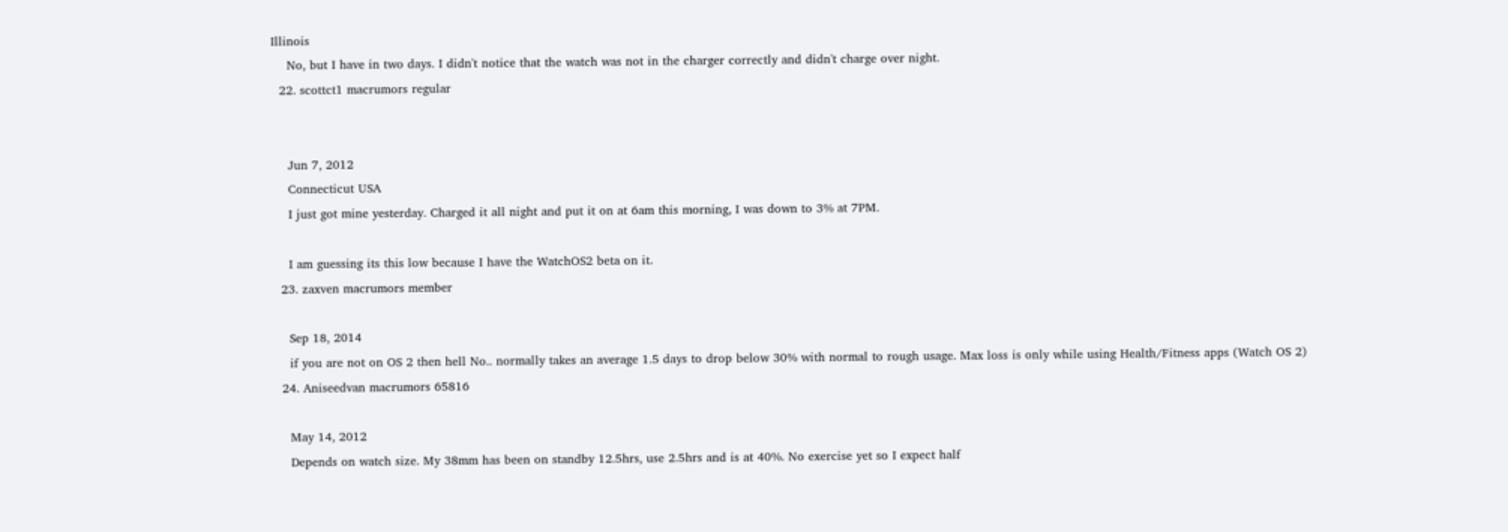Illinois
    No, but I have in two days. I didn't notice that the watch was not in the charger correctly and didn't charge over night.
  22. scottct1 macrumors regular


    Jun 7, 2012
    Connecticut USA
    I just got mine yesterday. Charged it all night and put it on at 6am this morning, I was down to 3% at 7PM.

    I am guessing its this low because I have the WatchOS2 beta on it.
  23. zaxven macrumors member

    Sep 18, 2014
    if you are not on OS 2 then hell No.. normally takes an average 1.5 days to drop below 30% with normal to rough usage. Max loss is only while using Health/Fitness apps (Watch OS 2)
  24. Aniseedvan macrumors 65816

    May 14, 2012
    Depends on watch size. My 38mm has been on standby 12.5hrs, use 2.5hrs and is at 40%. No exercise yet so I expect half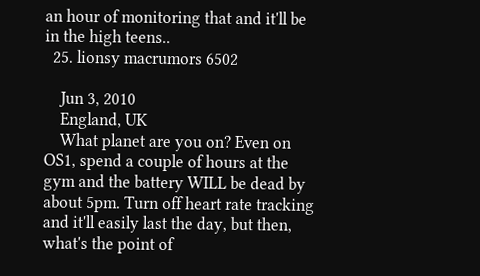an hour of monitoring that and it'll be in the high teens..
  25. lionsy macrumors 6502

    Jun 3, 2010
    England, UK
    What planet are you on? Even on OS1, spend a couple of hours at the gym and the battery WILL be dead by about 5pm. Turn off heart rate tracking and it'll easily last the day, but then, what's the point of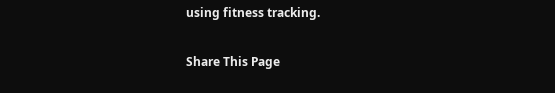using fitness tracking.

Share This Page